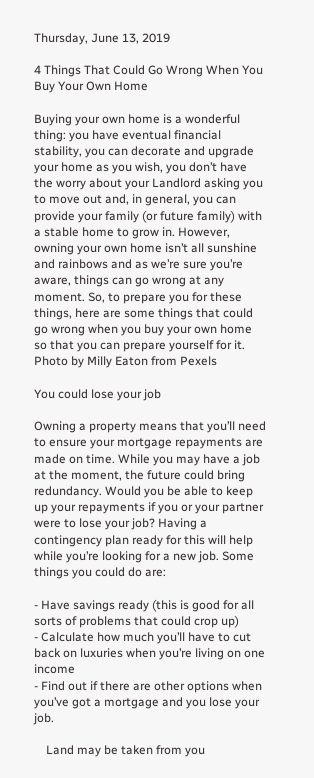Thursday, June 13, 2019

4 Things That Could Go Wrong When You Buy Your Own Home

Buying your own home is a wonderful thing: you have eventual financial stability, you can decorate and upgrade your home as you wish, you don’t have the worry about your Landlord asking you to move out and, in general, you can provide your family (or future family) with a stable home to grow in. However, owning your own home isn’t all sunshine and rainbows and as we’re sure you’re aware, things can go wrong at any moment. So, to prepare you for these things, here are some things that could go wrong when you buy your own home so that you can prepare yourself for it.
Photo by Milly Eaton from Pexels

You could lose your job

Owning a property means that you’ll need to ensure your mortgage repayments are made on time. While you may have a job at the moment, the future could bring redundancy. Would you be able to keep up your repayments if you or your partner were to lose your job? Having a contingency plan ready for this will help while you’re looking for a new job. Some things you could do are:

- Have savings ready (this is good for all sorts of problems that could crop up)
- Calculate how much you’ll have to cut back on luxuries when you’re living on one income
- Find out if there are other options when you’ve got a mortgage and you lose your job.

    Land may be taken from you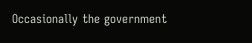Occasionally the government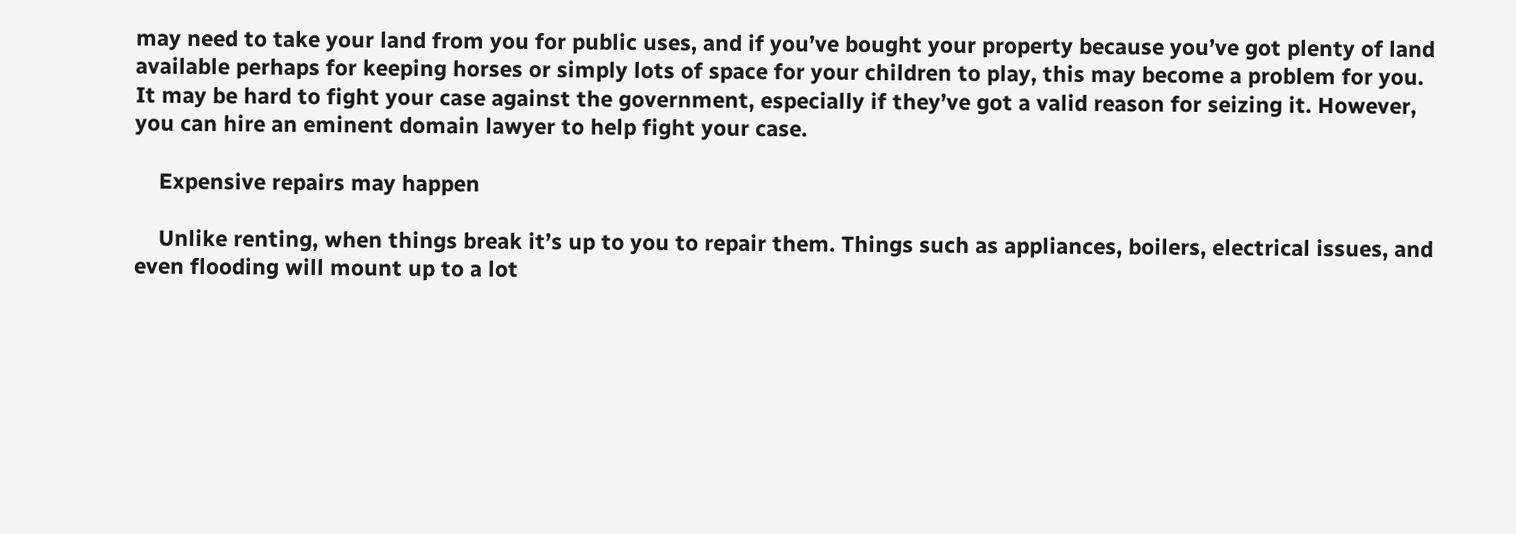may need to take your land from you for public uses, and if you’ve bought your property because you’ve got plenty of land available perhaps for keeping horses or simply lots of space for your children to play, this may become a problem for you. It may be hard to fight your case against the government, especially if they’ve got a valid reason for seizing it. However, you can hire an eminent domain lawyer to help fight your case.

    Expensive repairs may happen

    Unlike renting, when things break it’s up to you to repair them. Things such as appliances, boilers, electrical issues, and even flooding will mount up to a lot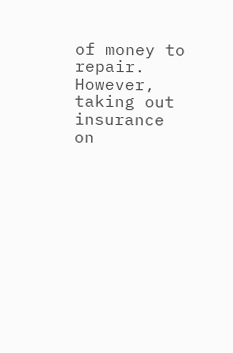of money to repair. However, taking out insurance on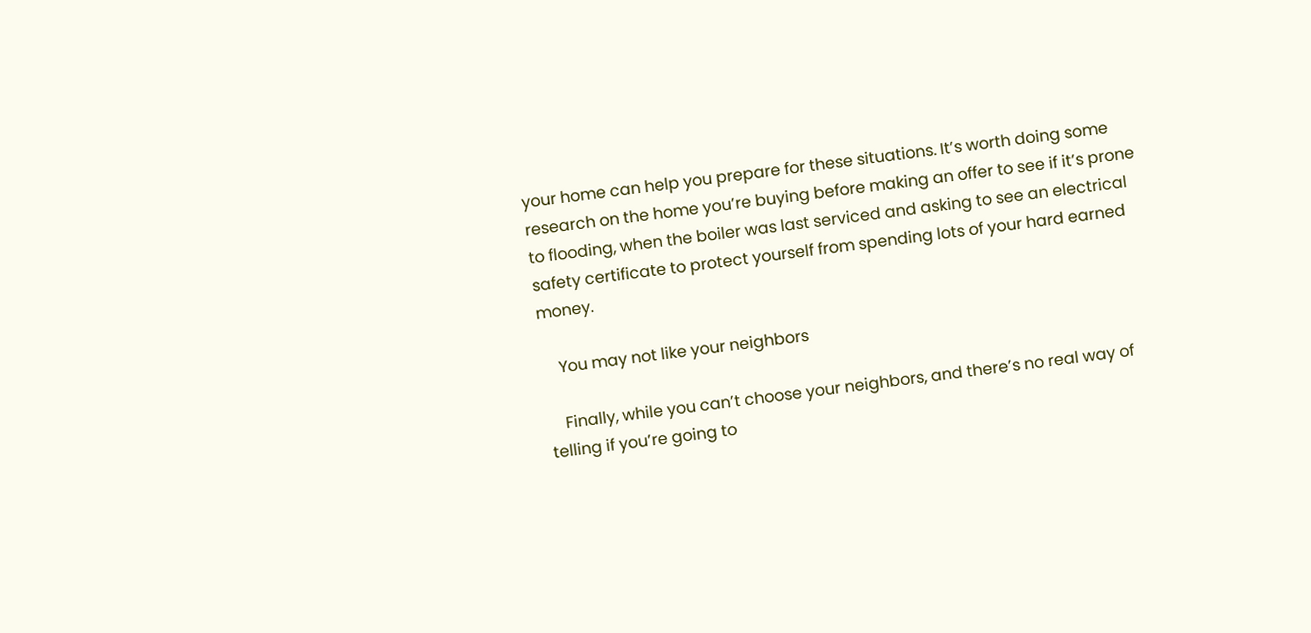your home can help you prepare for these situations. It’s worth doing some research on the home you’re buying before making an offer to see if it’s prone to flooding, when the boiler was last serviced and asking to see an electrical safety certificate to protect yourself from spending lots of your hard earned money.

    You may not like your neighbors

    Finally, while you can’t choose your neighbors, and there’s no real way of telling if you’re going to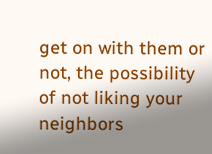get on with them or not, the possibility of not liking your neighbors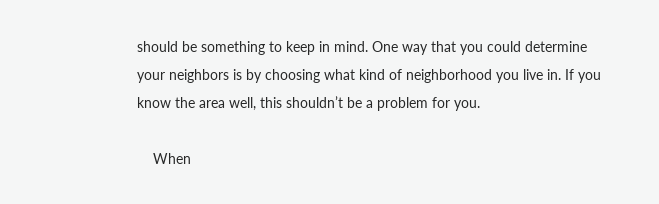should be something to keep in mind. One way that you could determine your neighbors is by choosing what kind of neighborhood you live in. If you know the area well, this shouldn’t be a problem for you.

    When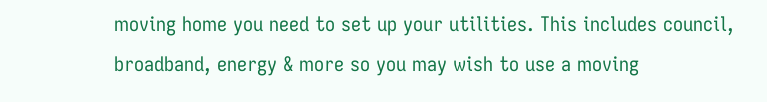moving home you need to set up your utilities. This includes council, broadband, energy & more so you may wish to use a moving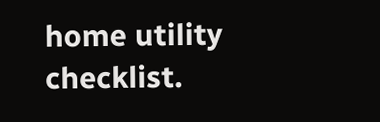home utility checklist.